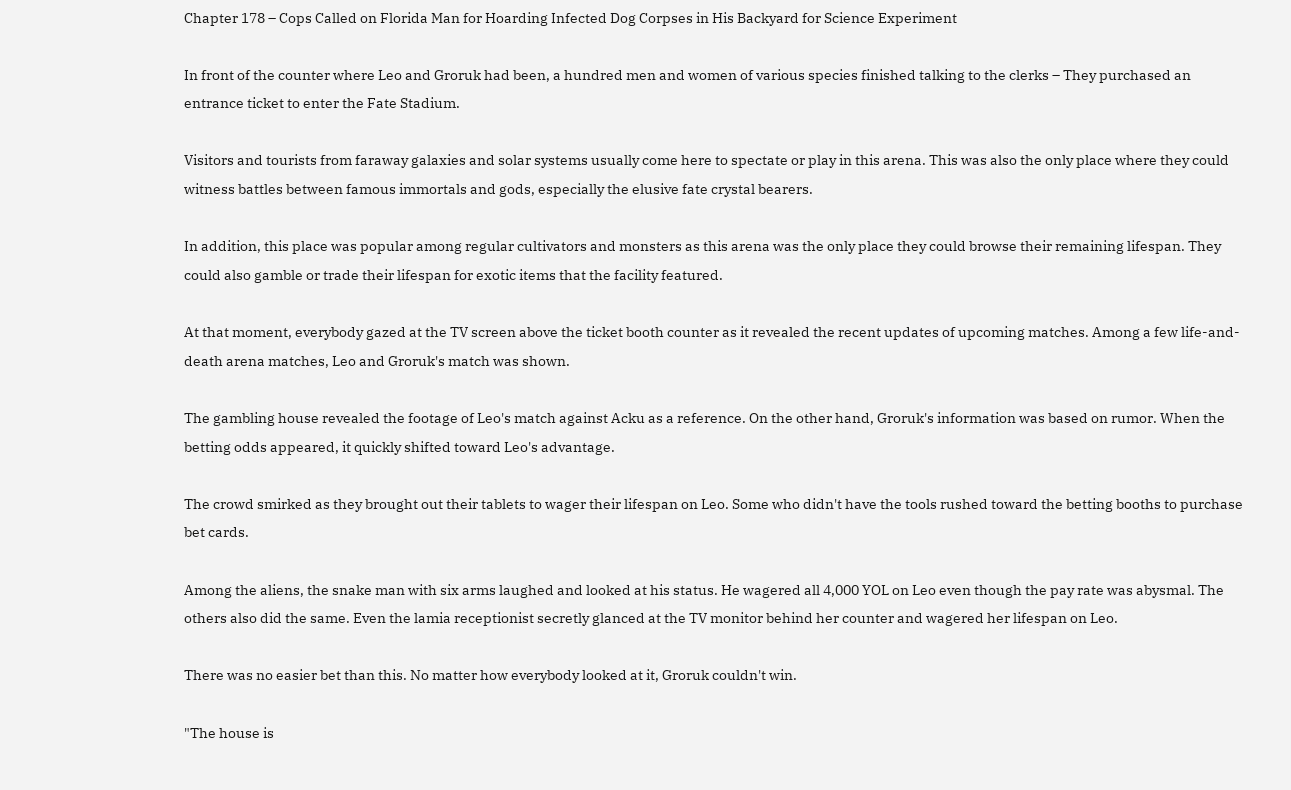Chapter 178 – Cops Called on Florida Man for Hoarding Infected Dog Corpses in His Backyard for Science Experiment

In front of the counter where Leo and Groruk had been, a hundred men and women of various species finished talking to the clerks – They purchased an entrance ticket to enter the Fate Stadium.

Visitors and tourists from faraway galaxies and solar systems usually come here to spectate or play in this arena. This was also the only place where they could witness battles between famous immortals and gods, especially the elusive fate crystal bearers.

In addition, this place was popular among regular cultivators and monsters as this arena was the only place they could browse their remaining lifespan. They could also gamble or trade their lifespan for exotic items that the facility featured.

At that moment, everybody gazed at the TV screen above the ticket booth counter as it revealed the recent updates of upcoming matches. Among a few life-and-death arena matches, Leo and Groruk's match was shown.

The gambling house revealed the footage of Leo's match against Acku as a reference. On the other hand, Groruk's information was based on rumor. When the betting odds appeared, it quickly shifted toward Leo's advantage.

The crowd smirked as they brought out their tablets to wager their lifespan on Leo. Some who didn't have the tools rushed toward the betting booths to purchase bet cards.

Among the aliens, the snake man with six arms laughed and looked at his status. He wagered all 4,000 YOL on Leo even though the pay rate was abysmal. The others also did the same. Even the lamia receptionist secretly glanced at the TV monitor behind her counter and wagered her lifespan on Leo.

There was no easier bet than this. No matter how everybody looked at it, Groruk couldn't win.

"The house is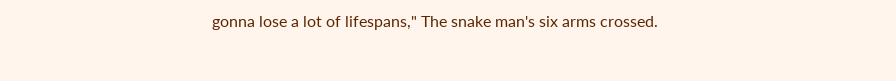gonna lose a lot of lifespans," The snake man's six arms crossed.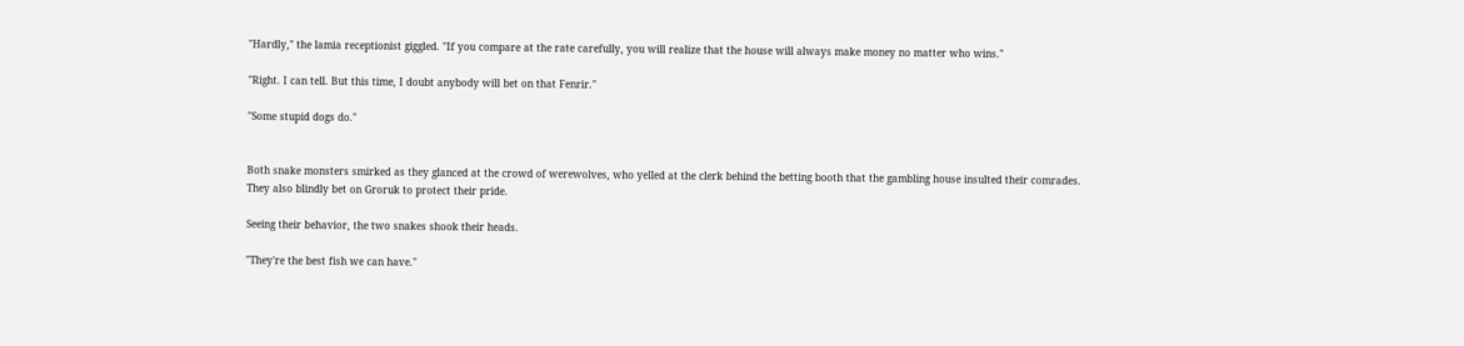"Hardly," the lamia receptionist giggled. "If you compare at the rate carefully, you will realize that the house will always make money no matter who wins."

"Right. I can tell. But this time, I doubt anybody will bet on that Fenrir."

"Some stupid dogs do."


Both snake monsters smirked as they glanced at the crowd of werewolves, who yelled at the clerk behind the betting booth that the gambling house insulted their comrades. They also blindly bet on Groruk to protect their pride.

Seeing their behavior, the two snakes shook their heads.

"They're the best fish we can have."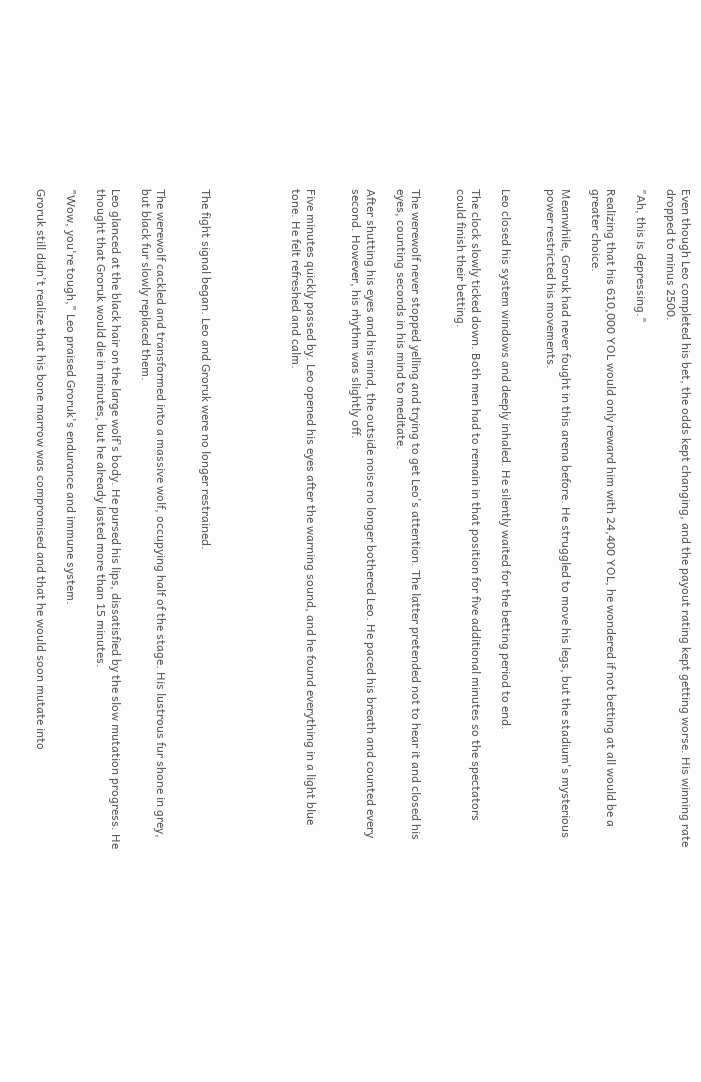Even though Leo completed his bet, the odds kept changing, and the payout rating kept getting worse. His winning rate dropped to minus 2500.

"Ah, this is depressing."

Realizing that his 610,000 YOL would only reward him with 24,400 YOL, he wondered if not betting at all would be a greater choice.

Meanwhile, Groruk had never fought in this arena before. He struggled to move his legs, but the stadium's mysterious power restricted his movements.


Leo closed his system windows and deeply inhaled. He silently waited for the betting period to end.

The clock slowly ticked down. Both men had to remain in that position for five additional minutes so the spectators could finish their betting.


The werewolf never stopped yelling and trying to get Leo's attention. The latter pretended not to hear it and closed his eyes, counting seconds in his mind to meditate.

After shutting his eyes and his mind, the outside noise no longer bothered Leo. He paced his breath and counted every second. However, his rhythm was slightly off.


Five minutes quickly passed by. Leo opened his eyes after the warning sound, and he found everything in a light blue tone. He felt refreshed and calm.





The fight signal began. Leo and Groruk were no longer restrained.


The werewolf cackled and transformed into a massive wolf, occupying half of the stage. His lustrous fur shone in grey, but black fur slowly replaced them.

Leo glanced at the black hair on the large wolf's body. He pursed his lips, dissatisfied by the slow mutation progress. He thought that Groruk would die in minutes, but he already lasted more than 15 minutes.

"Wow, you're tough," Leo praised Groruk's endurance and immune system.

Groruk still didn't realize that his bone marrow was compromised and that he would soon mutate into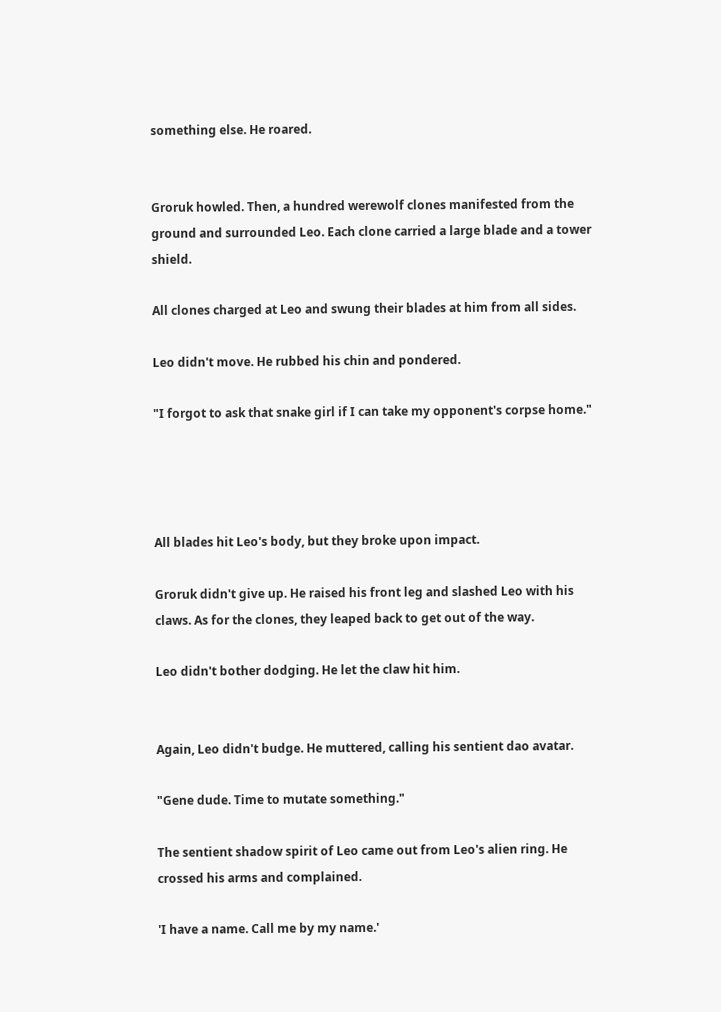something else. He roared.


Groruk howled. Then, a hundred werewolf clones manifested from the ground and surrounded Leo. Each clone carried a large blade and a tower shield.

All clones charged at Leo and swung their blades at him from all sides.

Leo didn't move. He rubbed his chin and pondered.

"I forgot to ask that snake girl if I can take my opponent's corpse home."




All blades hit Leo's body, but they broke upon impact.

Groruk didn't give up. He raised his front leg and slashed Leo with his claws. As for the clones, they leaped back to get out of the way.

Leo didn't bother dodging. He let the claw hit him.


Again, Leo didn't budge. He muttered, calling his sentient dao avatar.

"Gene dude. Time to mutate something."

The sentient shadow spirit of Leo came out from Leo's alien ring. He crossed his arms and complained.

'I have a name. Call me by my name.'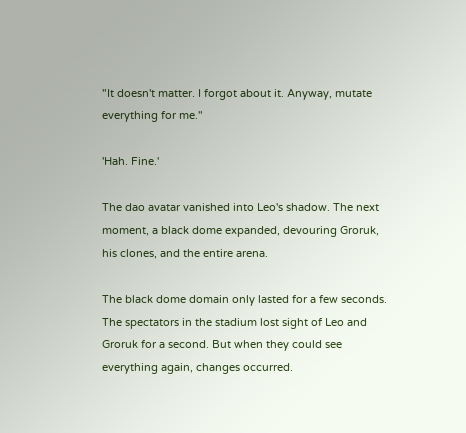"It doesn't matter. I forgot about it. Anyway, mutate everything for me."

'Hah. Fine.'

The dao avatar vanished into Leo's shadow. The next moment, a black dome expanded, devouring Groruk, his clones, and the entire arena.

The black dome domain only lasted for a few seconds. The spectators in the stadium lost sight of Leo and Groruk for a second. But when they could see everything again, changes occurred.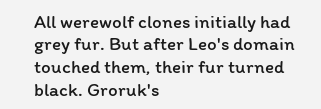All werewolf clones initially had grey fur. But after Leo's domain touched them, their fur turned black. Groruk's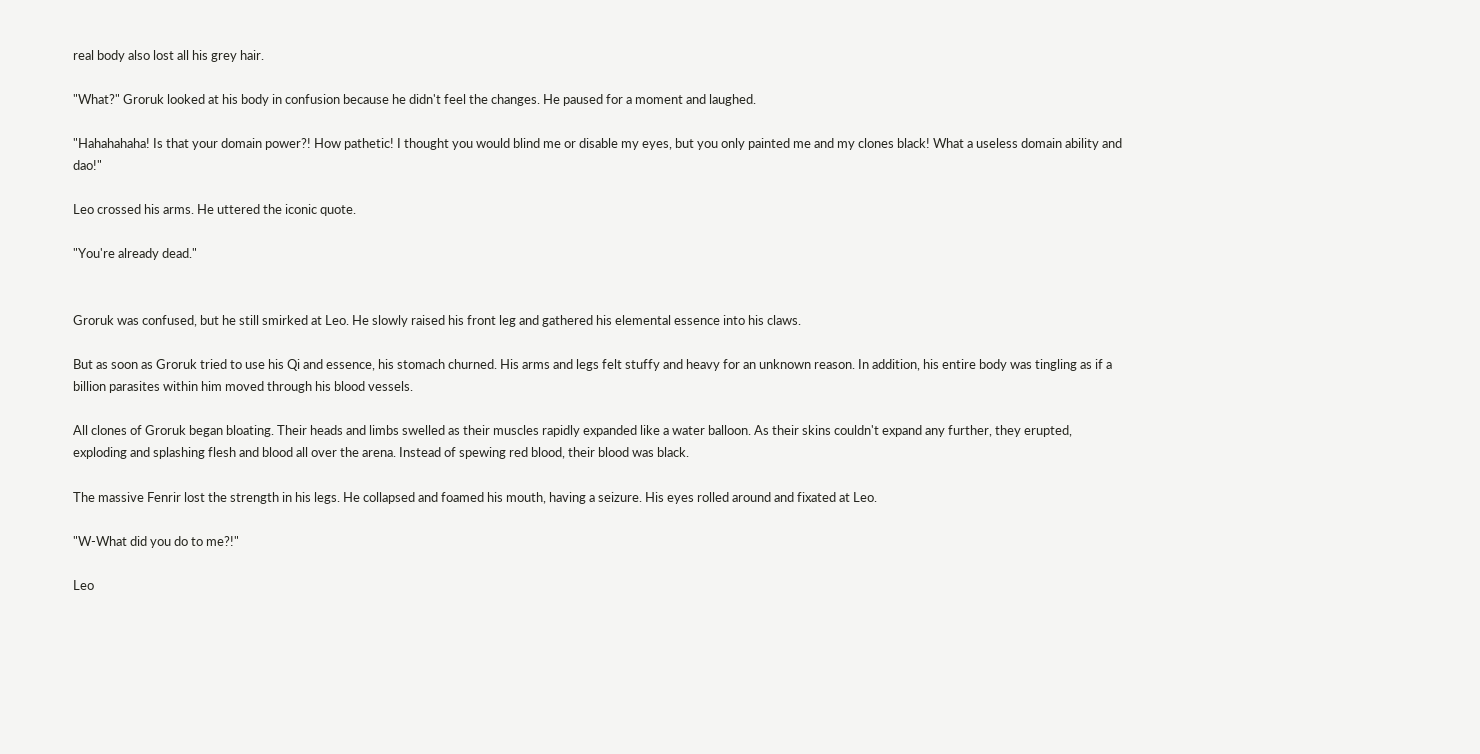real body also lost all his grey hair.

"What?" Groruk looked at his body in confusion because he didn't feel the changes. He paused for a moment and laughed.

"Hahahahaha! Is that your domain power?! How pathetic! I thought you would blind me or disable my eyes, but you only painted me and my clones black! What a useless domain ability and dao!"

Leo crossed his arms. He uttered the iconic quote.

"You're already dead."


Groruk was confused, but he still smirked at Leo. He slowly raised his front leg and gathered his elemental essence into his claws.

But as soon as Groruk tried to use his Qi and essence, his stomach churned. His arms and legs felt stuffy and heavy for an unknown reason. In addition, his entire body was tingling as if a billion parasites within him moved through his blood vessels.

All clones of Groruk began bloating. Their heads and limbs swelled as their muscles rapidly expanded like a water balloon. As their skins couldn't expand any further, they erupted, exploding and splashing flesh and blood all over the arena. Instead of spewing red blood, their blood was black.

The massive Fenrir lost the strength in his legs. He collapsed and foamed his mouth, having a seizure. His eyes rolled around and fixated at Leo.

"W-What did you do to me?!"

Leo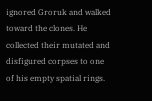ignored Groruk and walked toward the clones. He collected their mutated and disfigured corpses to one of his empty spatial rings.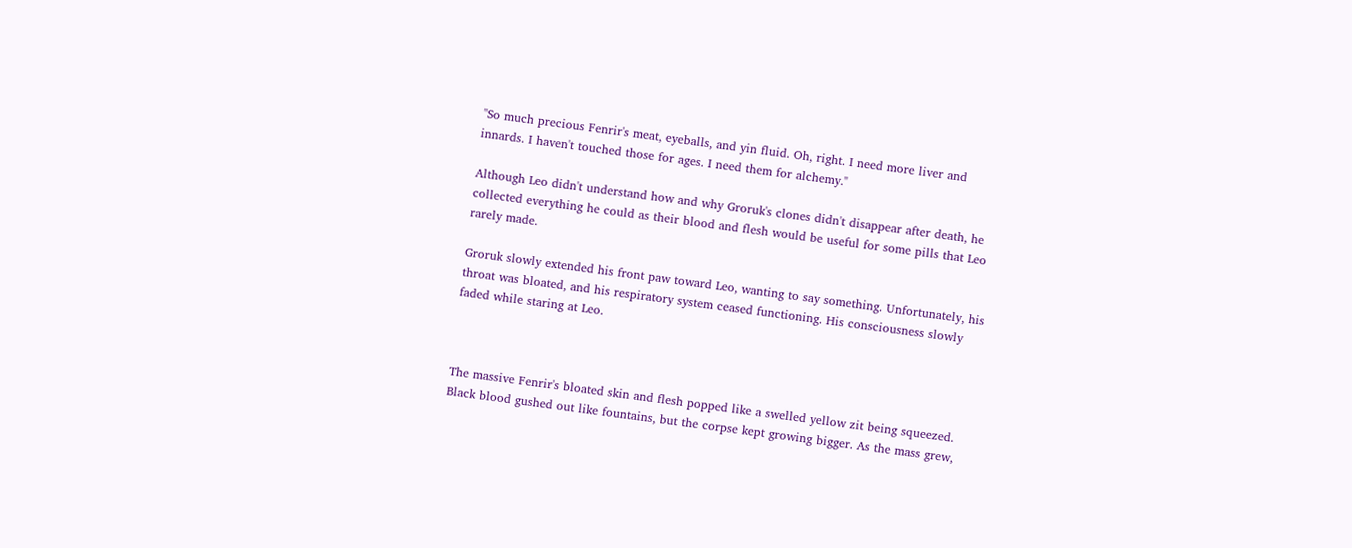"So much precious Fenrir's meat, eyeballs, and yin fluid. Oh, right. I need more liver and innards. I haven't touched those for ages. I need them for alchemy."

Although Leo didn't understand how and why Groruk's clones didn't disappear after death, he collected everything he could as their blood and flesh would be useful for some pills that Leo rarely made.

Groruk slowly extended his front paw toward Leo, wanting to say something. Unfortunately, his throat was bloated, and his respiratory system ceased functioning. His consciousness slowly faded while staring at Leo.



The massive Fenrir's bloated skin and flesh popped like a swelled yellow zit being squeezed. Black blood gushed out like fountains, but the corpse kept growing bigger. As the mass grew,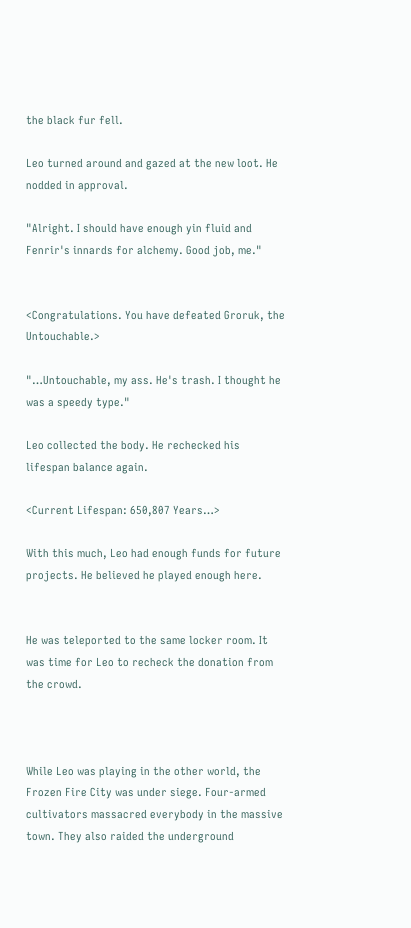the black fur fell.

Leo turned around and gazed at the new loot. He nodded in approval.

"Alright. I should have enough yin fluid and Fenrir's innards for alchemy. Good job, me."


<Congratulations. You have defeated Groruk, the Untouchable.>

"…Untouchable, my ass. He's trash. I thought he was a speedy type."

Leo collected the body. He rechecked his lifespan balance again.

<Current Lifespan: 650,807 Years…>

With this much, Leo had enough funds for future projects. He believed he played enough here.


He was teleported to the same locker room. It was time for Leo to recheck the donation from the crowd.



While Leo was playing in the other world, the Frozen Fire City was under siege. Four-armed cultivators massacred everybody in the massive town. They also raided the underground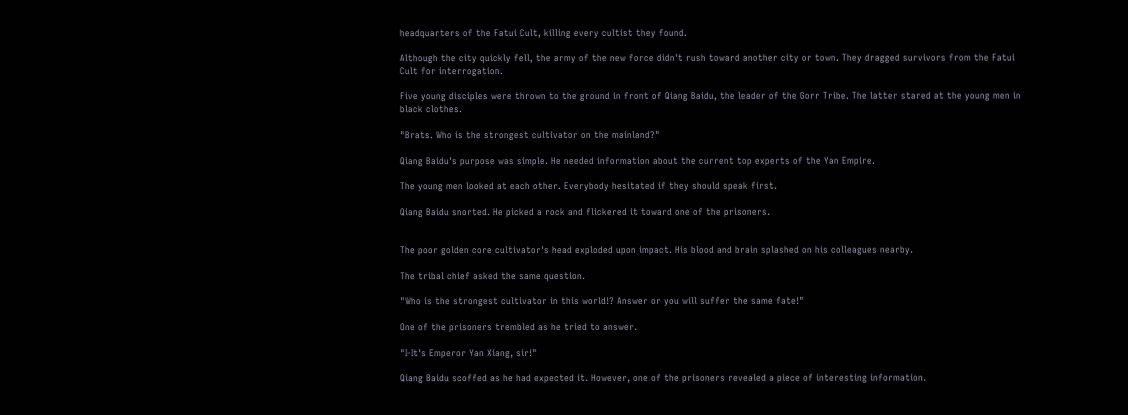headquarters of the Fatui Cult, killing every cultist they found.

Although the city quickly fell, the army of the new force didn't rush toward another city or town. They dragged survivors from the Fatui Cult for interrogation.

Five young disciples were thrown to the ground in front of Qiang Baidu, the leader of the Gorr Tribe. The latter stared at the young men in black clothes.

"Brats. Who is the strongest cultivator on the mainland?"

Qiang Baidu's purpose was simple. He needed information about the current top experts of the Yan Empire.

The young men looked at each other. Everybody hesitated if they should speak first.

Qiang Baidu snorted. He picked a rock and flickered it toward one of the prisoners.


The poor golden core cultivator's head exploded upon impact. His blood and brain splashed on his colleagues nearby.

The tribal chief asked the same question.

"Who is the strongest cultivator in this world!? Answer or you will suffer the same fate!"

One of the prisoners trembled as he tried to answer.

"I-It's Emperor Yan Xiang, sir!"

Qiang Baidu scoffed as he had expected it. However, one of the prisoners revealed a piece of interesting information.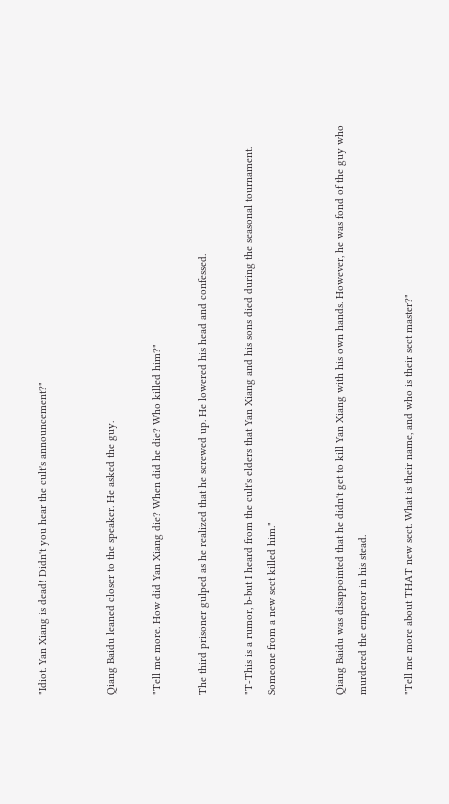"Idiot. Yan Xiang is dead! Didn't you hear the cult's announcement?"


Qiang Baidu leaned closer to the speaker. He asked the guy.

"Tell me more. How did Yan Xiang die? When did he die? Who killed him?"

The third prisoner gulped as he realized that he screwed up. He lowered his head and confessed.

"T-This is a rumor, b-but I heard from the cult's elders that Yan Xiang and his sons died during the seasonal tournament. Someone from a new sect killed him."


Qiang Baidu was disappointed that he didn't get to kill Yan Xiang with his own hands. However, he was fond of the guy who murdered the emperor in his stead.

"Tell me more about THAT new sect. What is their name, and who is their sect master?"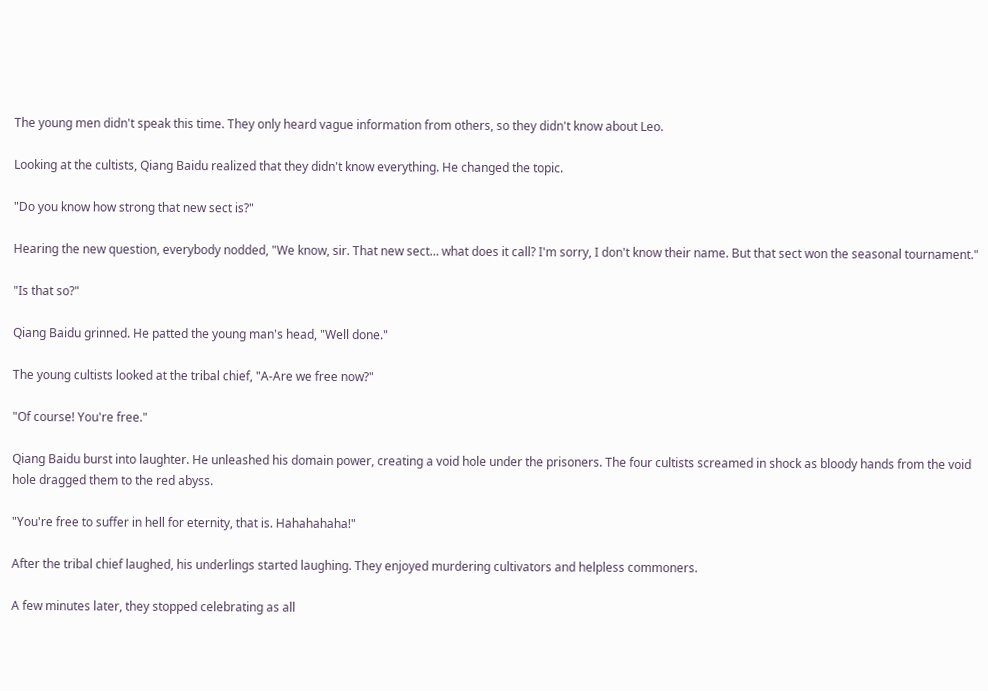The young men didn't speak this time. They only heard vague information from others, so they didn't know about Leo.

Looking at the cultists, Qiang Baidu realized that they didn't know everything. He changed the topic.

"Do you know how strong that new sect is?"

Hearing the new question, everybody nodded, "We know, sir. That new sect… what does it call? I'm sorry, I don't know their name. But that sect won the seasonal tournament."

"Is that so?"

Qiang Baidu grinned. He patted the young man's head, "Well done."

The young cultists looked at the tribal chief, "A-Are we free now?"

"Of course! You're free."

Qiang Baidu burst into laughter. He unleashed his domain power, creating a void hole under the prisoners. The four cultists screamed in shock as bloody hands from the void hole dragged them to the red abyss.

"You're free to suffer in hell for eternity, that is. Hahahahaha!"

After the tribal chief laughed, his underlings started laughing. They enjoyed murdering cultivators and helpless commoners.

A few minutes later, they stopped celebrating as all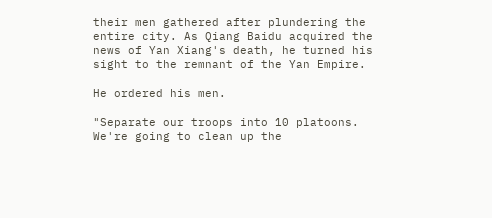their men gathered after plundering the entire city. As Qiang Baidu acquired the news of Yan Xiang's death, he turned his sight to the remnant of the Yan Empire.

He ordered his men.

"Separate our troops into 10 platoons. We're going to clean up the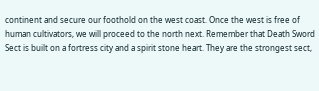continent and secure our foothold on the west coast. Once the west is free of human cultivators, we will proceed to the north next. Remember that Death Sword Sect is built on a fortress city and a spirit stone heart. They are the strongest sect,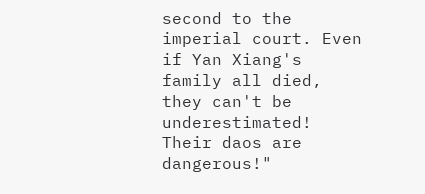second to the imperial court. Even if Yan Xiang's family all died, they can't be underestimated! Their daos are dangerous!"